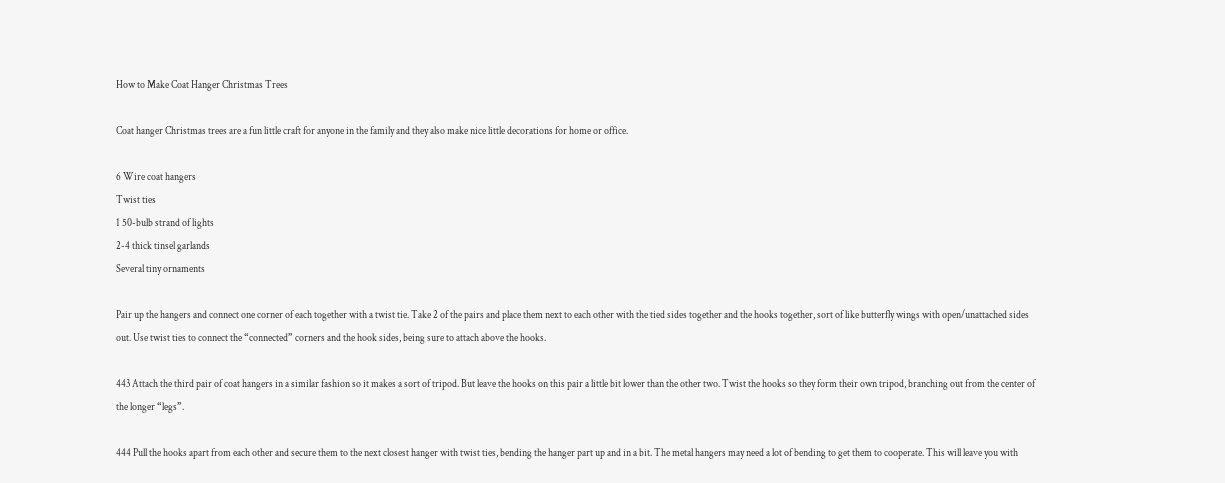How to Make Coat Hanger Christmas Trees

Coat hanger Christmas trees are a fun little craft for anyone in the family and they also make nice little decorations for home or office.

6 Wire coat hangers
Twist ties
1 50-bulb strand of lights
2-4 thick tinsel garlands
Several tiny ornaments

Pair up the hangers and connect one corner of each together with a twist tie. Take 2 of the pairs and place them next to each other with the tied sides together and the hooks together, sort of like butterfly wings with open/unattached sides out. Use twist ties to connect the “connected” corners and the hook sides, being sure to attach above the hooks.

443 Attach the third pair of coat hangers in a similar fashion so it makes a sort of tripod. But leave the hooks on this pair a little bit lower than the other two. Twist the hooks so they form their own tripod, branching out from the center of the longer “legs”.

444 Pull the hooks apart from each other and secure them to the next closest hanger with twist ties, bending the hanger part up and in a bit. The metal hangers may need a lot of bending to get them to cooperate. This will leave you with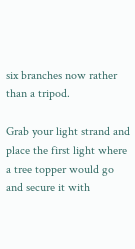six branches now rather than a tripod.

Grab your light strand and place the first light where a tree topper would go and secure it with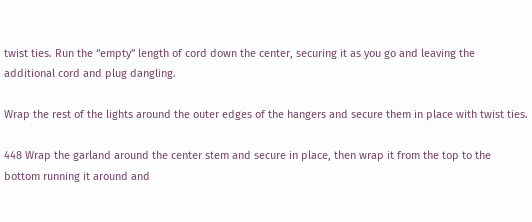twist ties. Run the “empty” length of cord down the center, securing it as you go and leaving the additional cord and plug dangling.

Wrap the rest of the lights around the outer edges of the hangers and secure them in place with twist ties.

448 Wrap the garland around the center stem and secure in place, then wrap it from the top to the bottom running it around and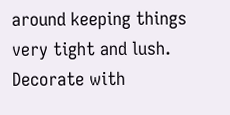around keeping things very tight and lush. Decorate with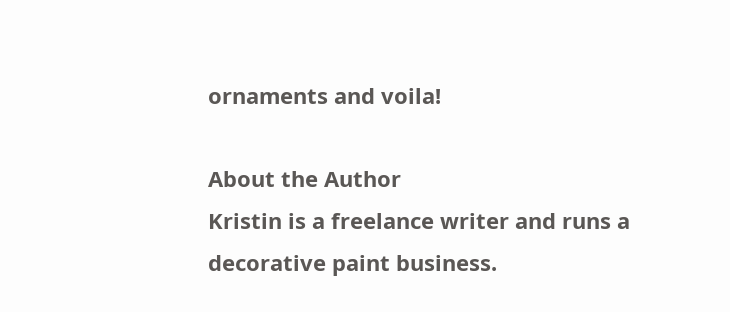ornaments and voila!

About the Author
Kristin is a freelance writer and runs a decorative paint business.